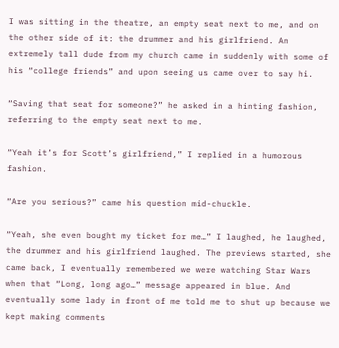I was sitting in the theatre, an empty seat next to me, and on the other side of it: the drummer and his girlfriend. An extremely tall dude from my church came in suddenly with some of his “college friends” and upon seeing us came over to say hi.

“Saving that seat for someone?” he asked in a hinting fashion, referring to the empty seat next to me.

“Yeah it’s for Scott’s girlfriend,” I replied in a humorous fashion.

“Are you serious?” came his question mid-chuckle.

“Yeah, she even bought my ticket for me…” I laughed, he laughed, the drummer and his girlfriend laughed. The previews started, she came back, I eventually remembered we were watching Star Wars when that “Long, long ago…” message appeared in blue. And eventually some lady in front of me told me to shut up because we kept making comments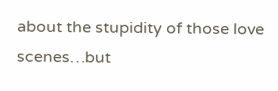about the stupidity of those love scenes…but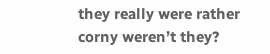they really were rather corny weren’t they?